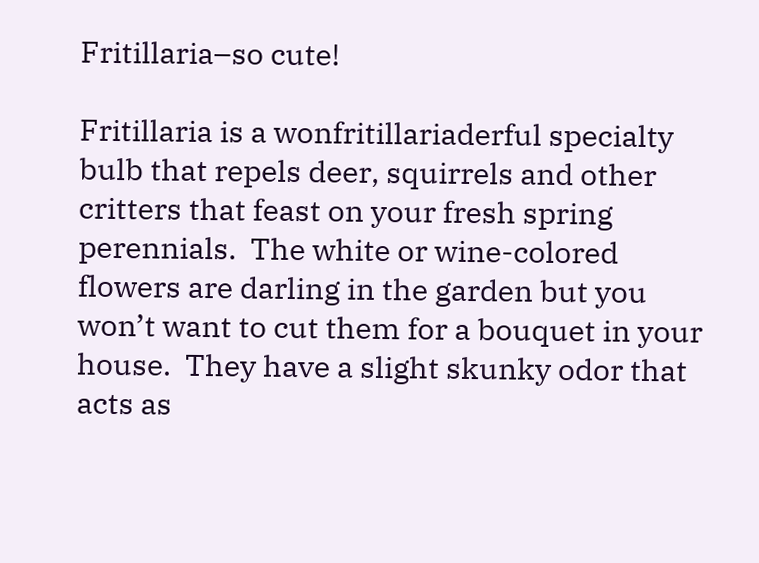Fritillaria–so cute!

Fritillaria is a wonfritillariaderful specialty bulb that repels deer, squirrels and other critters that feast on your fresh spring perennials.  The white or wine-colored flowers are darling in the garden but you won’t want to cut them for a bouquet in your house.  They have a slight skunky odor that acts as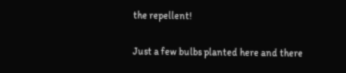the repellent!

Just a few bulbs planted here and there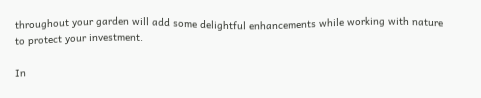throughout your garden will add some delightful enhancements while working with nature to protect your investment.

In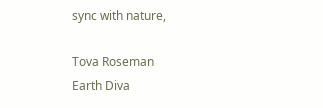sync with nature,

Tova Roseman
Earth Diva